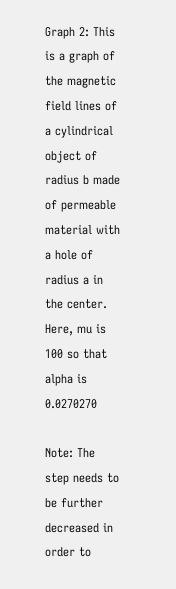Graph 2: This is a graph of the magnetic field lines of a cylindrical object of radius b made of permeable material with a hole of radius a in the center. Here, mu is 100 so that alpha is 0.0270270

Note: The step needs to be further decreased in order to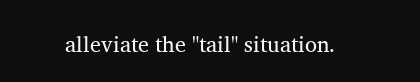alleviate the "tail" situation.